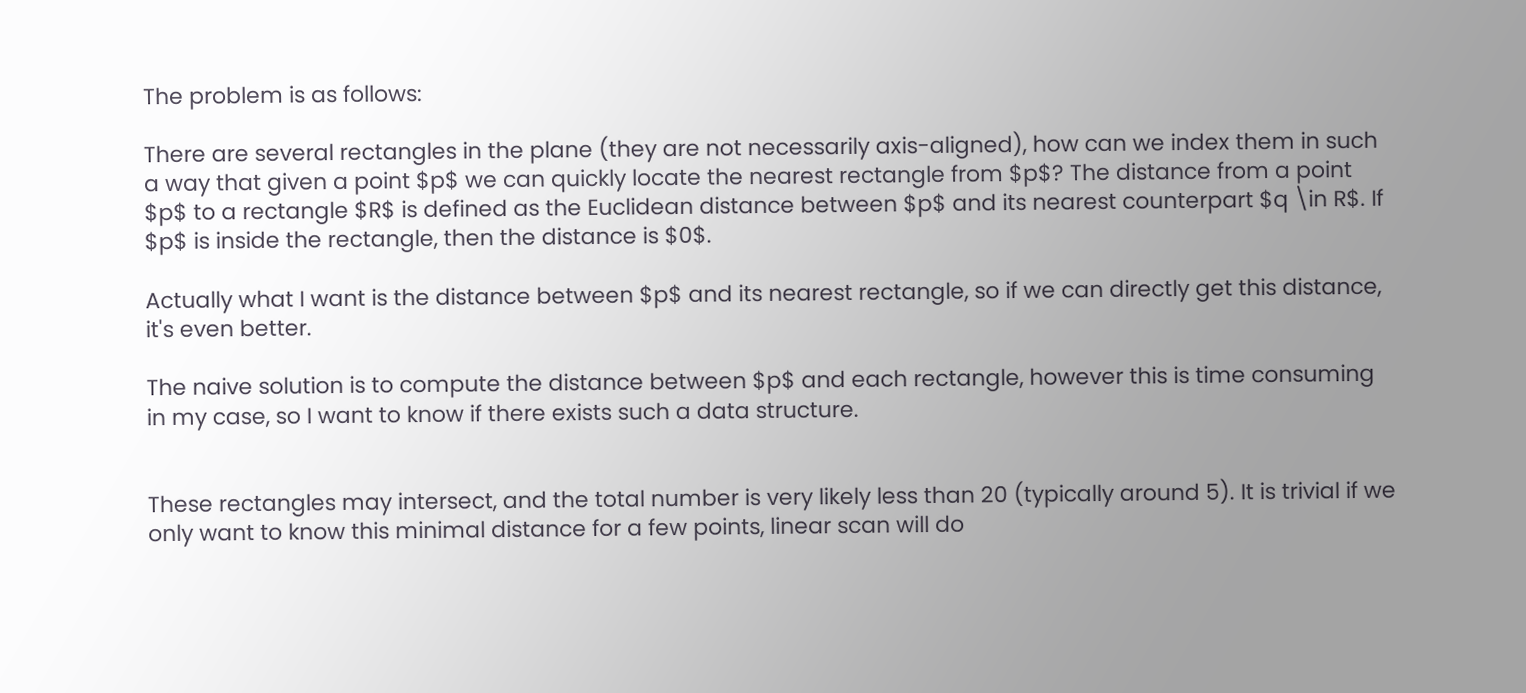The problem is as follows:

There are several rectangles in the plane (they are not necessarily axis-aligned), how can we index them in such a way that given a point $p$ we can quickly locate the nearest rectangle from $p$? The distance from a point $p$ to a rectangle $R$ is defined as the Euclidean distance between $p$ and its nearest counterpart $q \in R$. If $p$ is inside the rectangle, then the distance is $0$.

Actually what I want is the distance between $p$ and its nearest rectangle, so if we can directly get this distance, it's even better.

The naive solution is to compute the distance between $p$ and each rectangle, however this is time consuming in my case, so I want to know if there exists such a data structure.


These rectangles may intersect, and the total number is very likely less than 20 (typically around 5). It is trivial if we only want to know this minimal distance for a few points, linear scan will do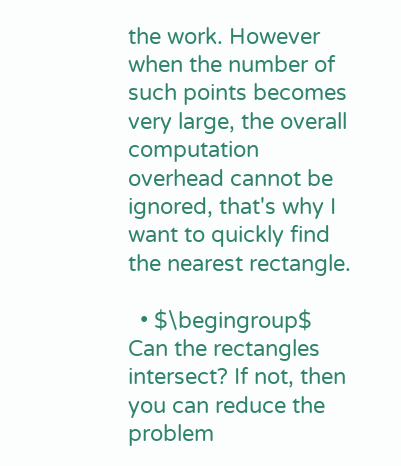the work. However when the number of such points becomes very large, the overall computation overhead cannot be ignored, that's why I want to quickly find the nearest rectangle.

  • $\begingroup$ Can the rectangles intersect? If not, then you can reduce the problem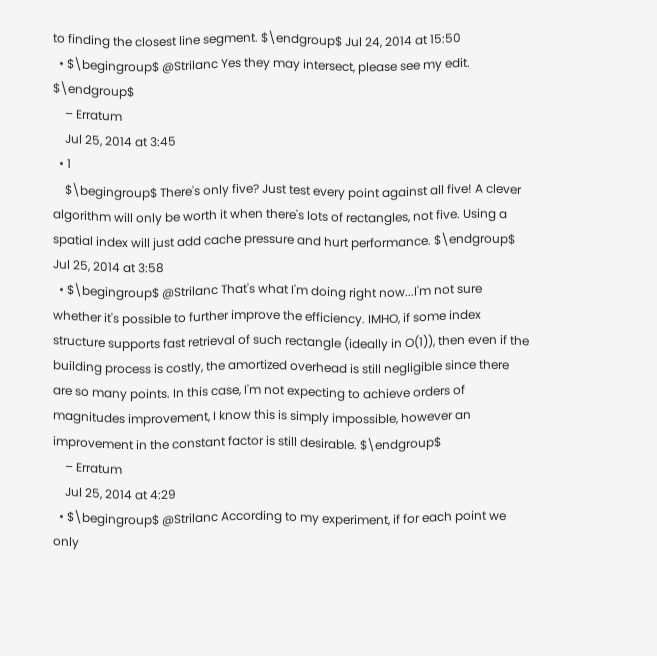to finding the closest line segment. $\endgroup$ Jul 24, 2014 at 15:50
  • $\begingroup$ @Strilanc Yes they may intersect, please see my edit. $\endgroup$
    – Erratum
    Jul 25, 2014 at 3:45
  • 1
    $\begingroup$ There's only five? Just test every point against all five! A clever algorithm will only be worth it when there's lots of rectangles, not five. Using a spatial index will just add cache pressure and hurt performance. $\endgroup$ Jul 25, 2014 at 3:58
  • $\begingroup$ @Strilanc That's what I'm doing right now...I'm not sure whether it's possible to further improve the efficiency. IMHO, if some index structure supports fast retrieval of such rectangle (ideally in O(1)), then even if the building process is costly, the amortized overhead is still negligible since there are so many points. In this case, I'm not expecting to achieve orders of magnitudes improvement, I know this is simply impossible, however an improvement in the constant factor is still desirable. $\endgroup$
    – Erratum
    Jul 25, 2014 at 4:29
  • $\begingroup$ @Strilanc According to my experiment, if for each point we only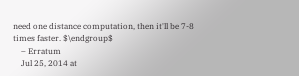need one distance computation, then it'll be 7-8 times faster. $\endgroup$
    – Erratum
    Jul 25, 2014 at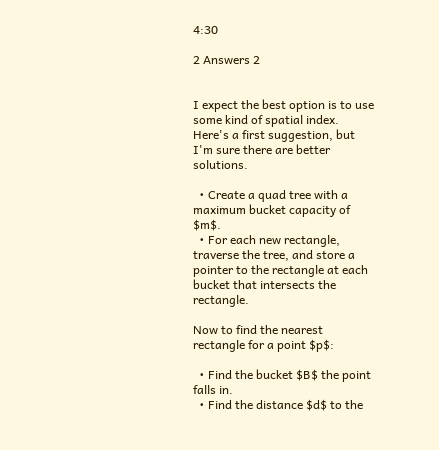4:30

2 Answers 2


I expect the best option is to use some kind of spatial index. Here's a first suggestion, but I'm sure there are better solutions.

  • Create a quad tree with a maximum bucket capacity of $m$.
  • For each new rectangle, traverse the tree, and store a pointer to the rectangle at each bucket that intersects the rectangle.

Now to find the nearest rectangle for a point $p$:

  • Find the bucket $B$ the point falls in.
  • Find the distance $d$ to the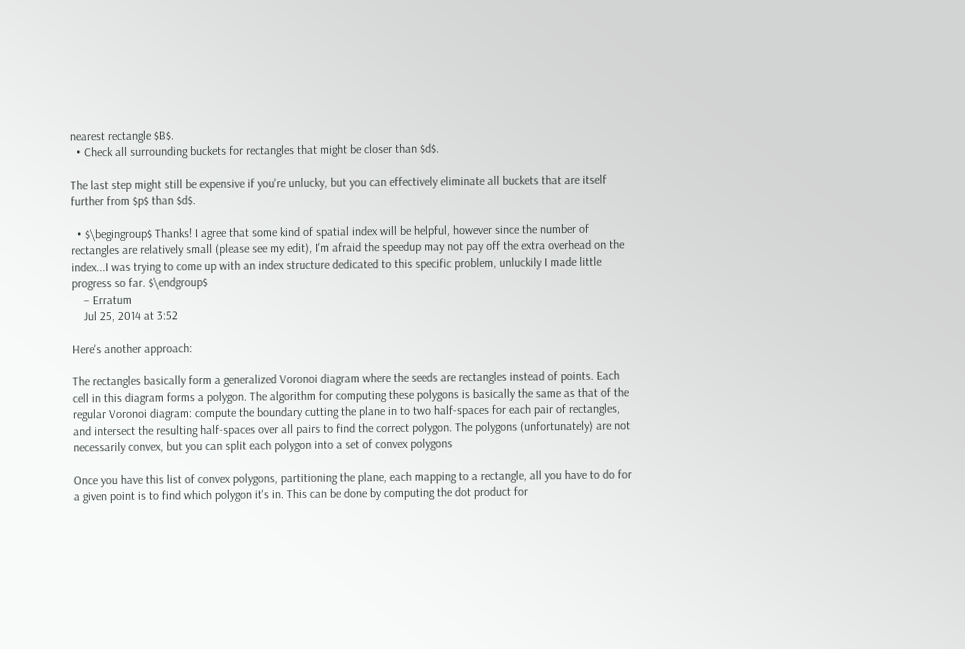nearest rectangle $B$.
  • Check all surrounding buckets for rectangles that might be closer than $d$.

The last step might still be expensive if you're unlucky, but you can effectively eliminate all buckets that are itself further from $p$ than $d$.

  • $\begingroup$ Thanks! I agree that some kind of spatial index will be helpful, however since the number of rectangles are relatively small (please see my edit), I'm afraid the speedup may not pay off the extra overhead on the index...I was trying to come up with an index structure dedicated to this specific problem, unluckily I made little progress so far. $\endgroup$
    – Erratum
    Jul 25, 2014 at 3:52

Here's another approach:

The rectangles basically form a generalized Voronoi diagram where the seeds are rectangles instead of points. Each cell in this diagram forms a polygon. The algorithm for computing these polygons is basically the same as that of the regular Voronoi diagram: compute the boundary cutting the plane in to two half-spaces for each pair of rectangles, and intersect the resulting half-spaces over all pairs to find the correct polygon. The polygons (unfortunately) are not necessarily convex, but you can split each polygon into a set of convex polygons

Once you have this list of convex polygons, partitioning the plane, each mapping to a rectangle, all you have to do for a given point is to find which polygon it's in. This can be done by computing the dot product for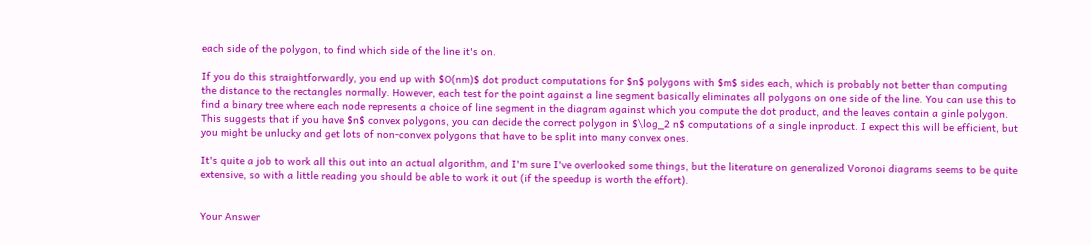each side of the polygon, to find which side of the line it's on.

If you do this straightforwardly, you end up with $O(nm)$ dot product computations for $n$ polygons with $m$ sides each, which is probably not better than computing the distance to the rectangles normally. However, each test for the point against a line segment basically eliminates all polygons on one side of the line. You can use this to find a binary tree where each node represents a choice of line segment in the diagram against which you compute the dot product, and the leaves contain a ginle polygon. This suggests that if you have $n$ convex polygons, you can decide the correct polygon in $\log_2 n$ computations of a single inproduct. I expect this will be efficient, but you might be unlucky and get lots of non-convex polygons that have to be split into many convex ones.

It's quite a job to work all this out into an actual algorithm, and I'm sure I've overlooked some things, but the literature on generalized Voronoi diagrams seems to be quite extensive, so with a little reading you should be able to work it out (if the speedup is worth the effort).


Your Answer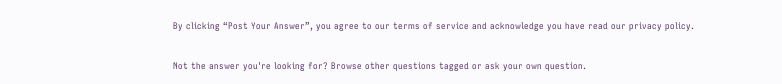By clicking “Post Your Answer”, you agree to our terms of service and acknowledge you have read our privacy policy.

Not the answer you're looking for? Browse other questions tagged or ask your own question.